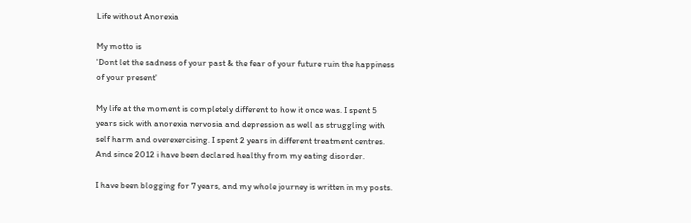Life without Anorexia

My motto is
'Dont let the sadness of your past & the fear of your future ruin the happiness of your present'

My life at the moment is completely different to how it once was. I spent 5 years sick with anorexia nervosia and depression as well as struggling with self harm and overexercising. I spent 2 years in different treatment centres.
And since 2012 i have been declared healthy from my eating disorder.

I have been blogging for 7 years, and my whole journey is written in my posts.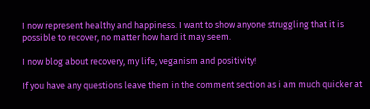I now represent healthy and happiness. I want to show anyone struggling that it is possible to recover, no matter how hard it may seem.

I now blog about recovery, my life, veganism and positivity!

If you have any questions leave them in the comment section as i am much quicker at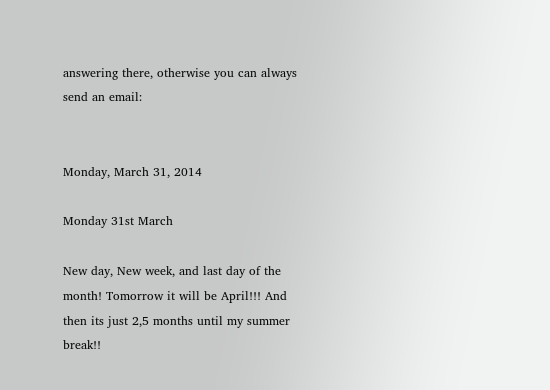answering there, otherwise you can always send an email:


Monday, March 31, 2014

Monday 31st March

New day, New week, and last day of the month! Tomorrow it will be April!!! And then its just 2,5 months until my summer break!!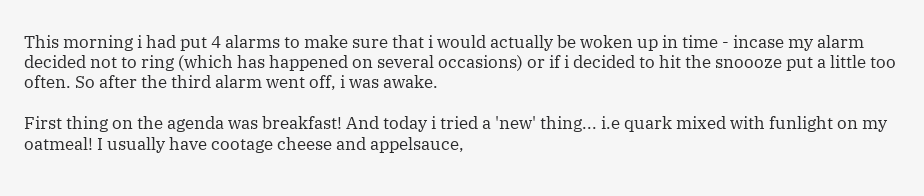This morning i had put 4 alarms to make sure that i would actually be woken up in time - incase my alarm decided not to ring (which has happened on several occasions) or if i decided to hit the snoooze put a little too often. So after the third alarm went off, i was awake.

First thing on the agenda was breakfast! And today i tried a 'new' thing... i.e quark mixed with funlight on my oatmeal! I usually have cootage cheese and appelsauce,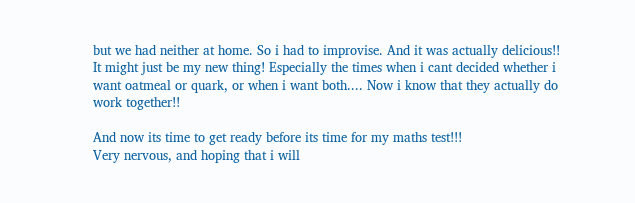but we had neither at home. So i had to improvise. And it was actually delicious!! It might just be my new thing! Especially the times when i cant decided whether i want oatmeal or quark, or when i want both.... Now i know that they actually do work together!!

And now its time to get ready before its time for my maths test!!!
Very nervous, and hoping that i will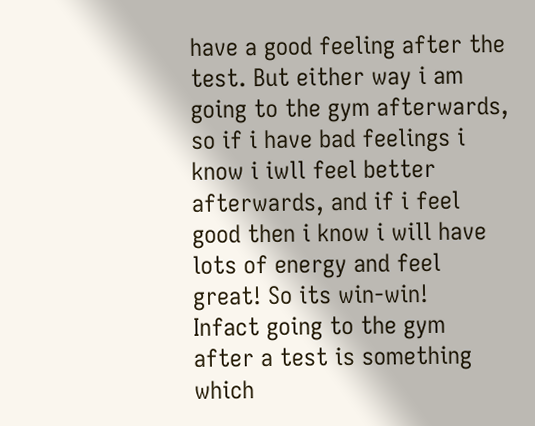have a good feeling after the test. But either way i am going to the gym afterwards, so if i have bad feelings i know i iwll feel better afterwards, and if i feel good then i know i will have lots of energy and feel great! So its win-win!
Infact going to the gym after a test is something which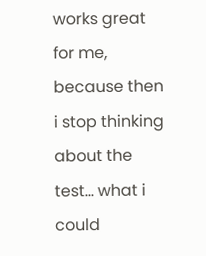works great for me, because then i stop thinking about the test... what i could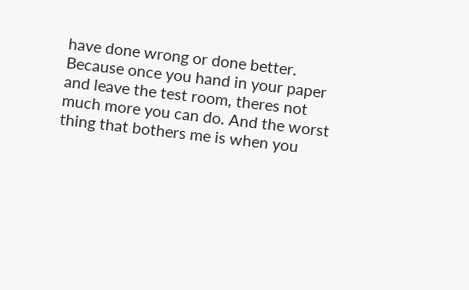have done wrong or done better.
Because once you hand in your paper and leave the test room, theres not much more you can do. And the worst thing that bothers me is when you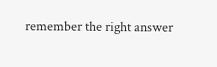remember the right answer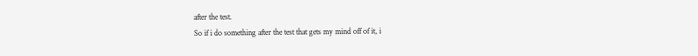after the test.
So if i do something after the test that gets my mind off of it, i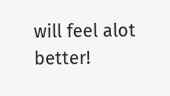will feel alot better!